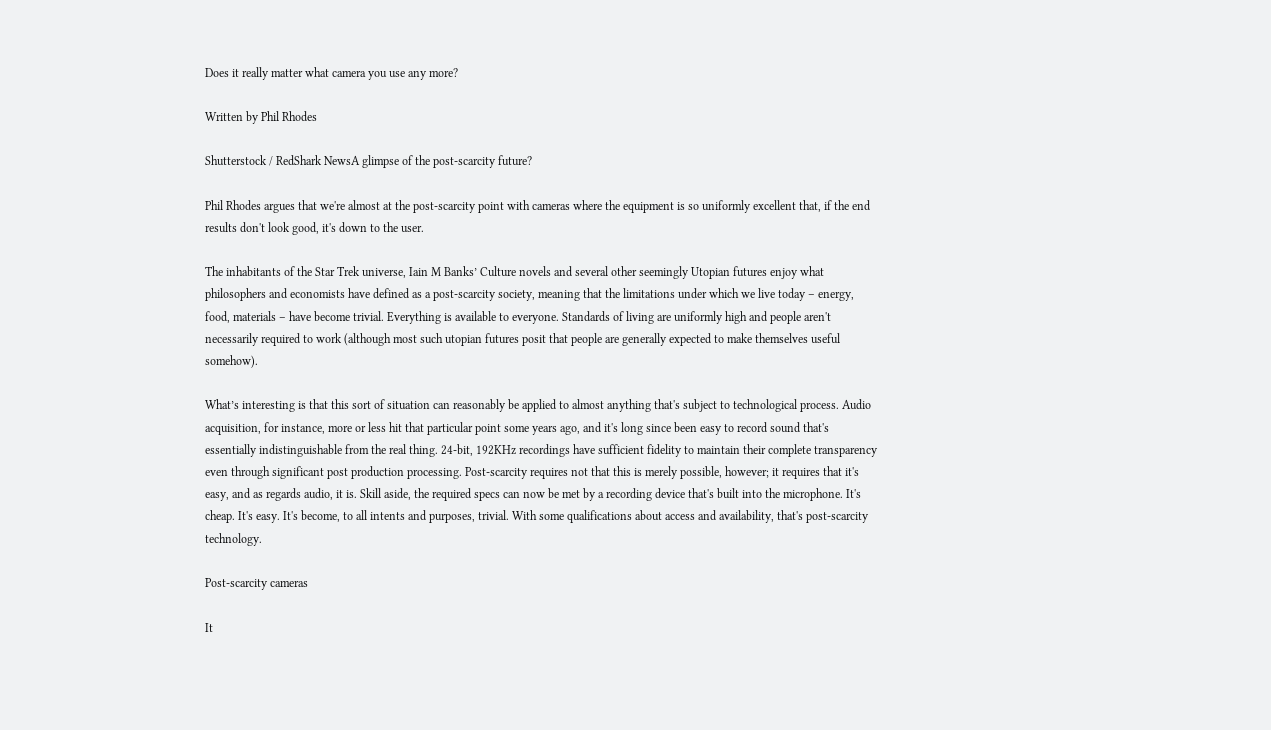Does it really matter what camera you use any more?

Written by Phil Rhodes

Shutterstock / RedShark NewsA glimpse of the post-scarcity future?

Phil Rhodes argues that we're almost at the post-scarcity point with cameras where the equipment is so uniformly excellent that, if the end results don't look good, it's down to the user.

The inhabitants of the Star Trek universe, Iain M Banks’ Culture novels and several other seemingly Utopian futures enjoy what philosophers and economists have defined as a post-scarcity society, meaning that the limitations under which we live today – energy, food, materials – have become trivial. Everything is available to everyone. Standards of living are uniformly high and people aren't necessarily required to work (although most such utopian futures posit that people are generally expected to make themselves useful somehow).

What’s interesting is that this sort of situation can reasonably be applied to almost anything that's subject to technological process. Audio acquisition, for instance, more or less hit that particular point some years ago, and it's long since been easy to record sound that's essentially indistinguishable from the real thing. 24-bit, 192KHz recordings have sufficient fidelity to maintain their complete transparency even through significant post production processing. Post-scarcity requires not that this is merely possible, however; it requires that it's easy, and as regards audio, it is. Skill aside, the required specs can now be met by a recording device that's built into the microphone. It's cheap. It's easy. It's become, to all intents and purposes, trivial. With some qualifications about access and availability, that's post-scarcity technology.

Post-scarcity cameras

It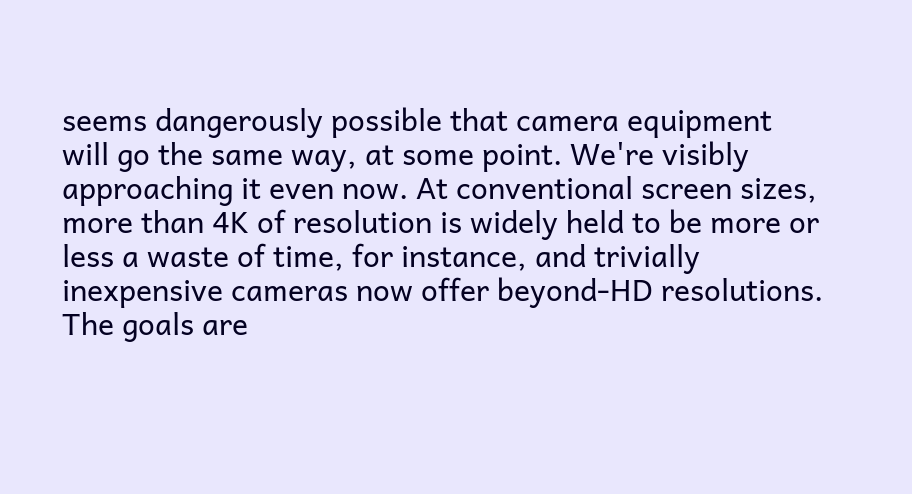seems dangerously possible that camera equipment will go the same way, at some point. We're visibly approaching it even now. At conventional screen sizes, more than 4K of resolution is widely held to be more or less a waste of time, for instance, and trivially inexpensive cameras now offer beyond-HD resolutions. The goals are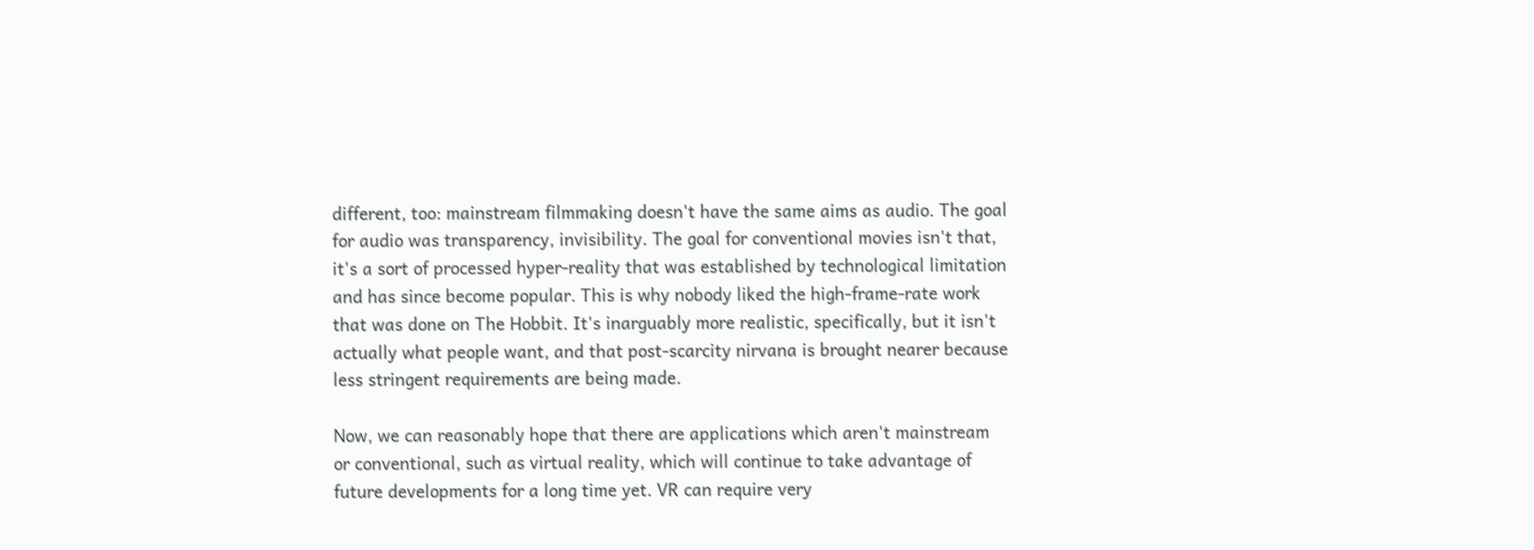different, too: mainstream filmmaking doesn't have the same aims as audio. The goal for audio was transparency, invisibility. The goal for conventional movies isn't that, it's a sort of processed hyper-reality that was established by technological limitation and has since become popular. This is why nobody liked the high-frame-rate work that was done on The Hobbit. It's inarguably more realistic, specifically, but it isn't actually what people want, and that post-scarcity nirvana is brought nearer because less stringent requirements are being made.

Now, we can reasonably hope that there are applications which aren't mainstream or conventional, such as virtual reality, which will continue to take advantage of future developments for a long time yet. VR can require very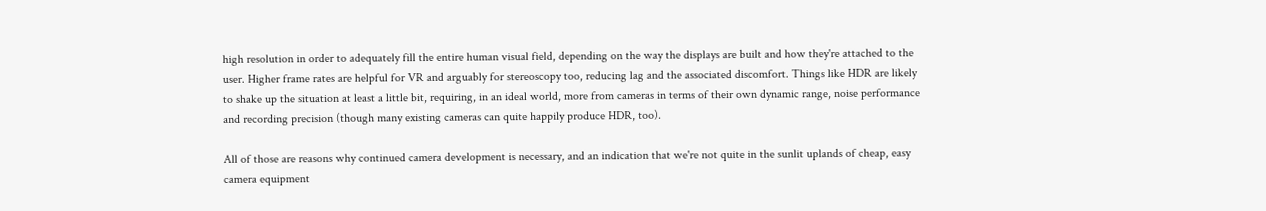high resolution in order to adequately fill the entire human visual field, depending on the way the displays are built and how they're attached to the user. Higher frame rates are helpful for VR and arguably for stereoscopy too, reducing lag and the associated discomfort. Things like HDR are likely to shake up the situation at least a little bit, requiring, in an ideal world, more from cameras in terms of their own dynamic range, noise performance and recording precision (though many existing cameras can quite happily produce HDR, too).

All of those are reasons why continued camera development is necessary, and an indication that we're not quite in the sunlit uplands of cheap, easy camera equipment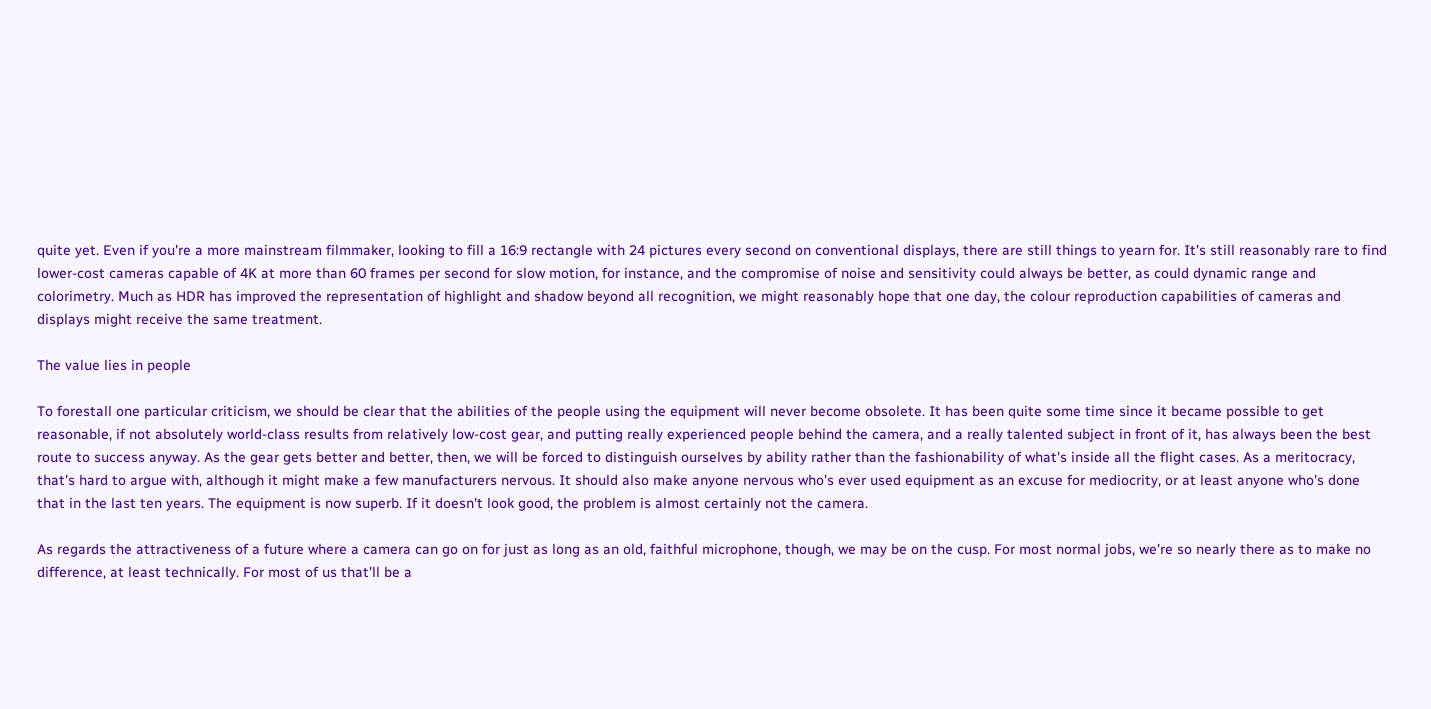quite yet. Even if you're a more mainstream filmmaker, looking to fill a 16:9 rectangle with 24 pictures every second on conventional displays, there are still things to yearn for. It's still reasonably rare to find lower-cost cameras capable of 4K at more than 60 frames per second for slow motion, for instance, and the compromise of noise and sensitivity could always be better, as could dynamic range and colorimetry. Much as HDR has improved the representation of highlight and shadow beyond all recognition, we might reasonably hope that one day, the colour reproduction capabilities of cameras and displays might receive the same treatment.

The value lies in people

To forestall one particular criticism, we should be clear that the abilities of the people using the equipment will never become obsolete. It has been quite some time since it became possible to get reasonable, if not absolutely world-class results from relatively low-cost gear, and putting really experienced people behind the camera, and a really talented subject in front of it, has always been the best route to success anyway. As the gear gets better and better, then, we will be forced to distinguish ourselves by ability rather than the fashionability of what's inside all the flight cases. As a meritocracy, that's hard to argue with, although it might make a few manufacturers nervous. It should also make anyone nervous who's ever used equipment as an excuse for mediocrity, or at least anyone who's done that in the last ten years. The equipment is now superb. If it doesn't look good, the problem is almost certainly not the camera.

As regards the attractiveness of a future where a camera can go on for just as long as an old, faithful microphone, though, we may be on the cusp. For most normal jobs, we're so nearly there as to make no difference, at least technically. For most of us that'll be a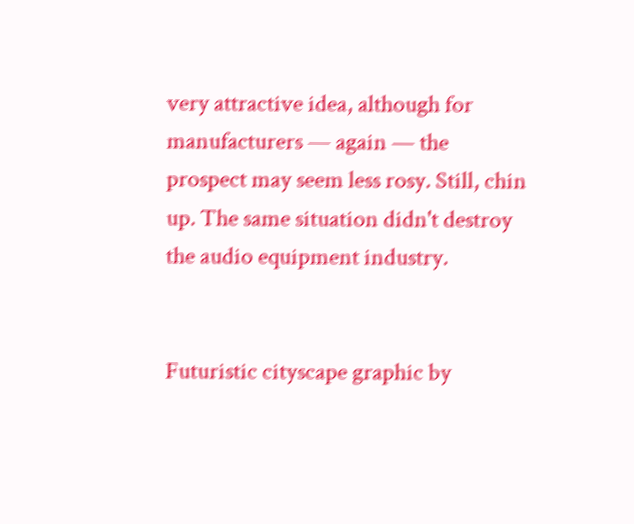very attractive idea, although for manufacturers — again — the prospect may seem less rosy. Still, chin up. The same situation didn't destroy the audio equipment industry.


Futuristic cityscape graphic by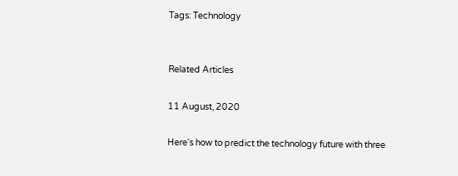Tags: Technology


Related Articles

11 August, 2020

Here's how to predict the technology future with three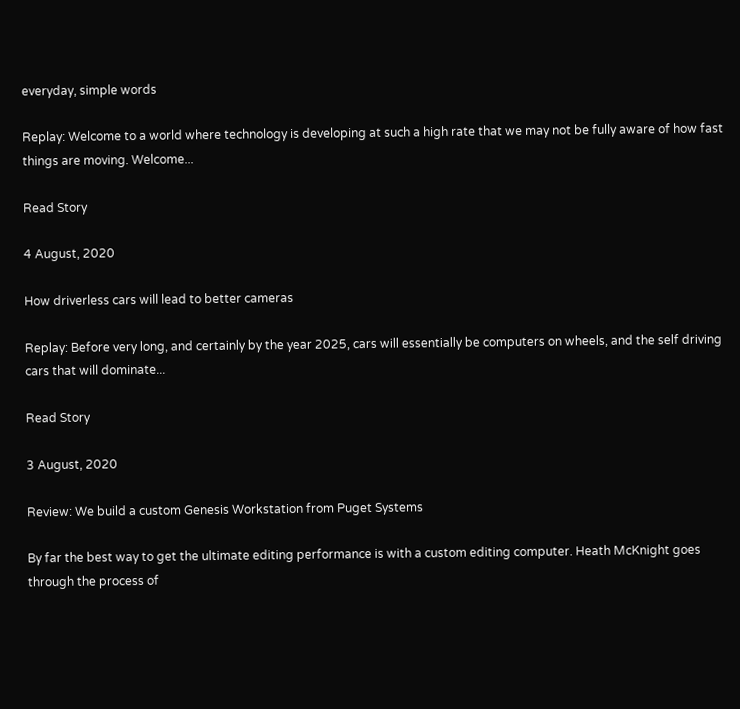everyday, simple words

Replay: Welcome to a world where technology is developing at such a high rate that we may not be fully aware of how fast things are moving. Welcome...

Read Story

4 August, 2020

How driverless cars will lead to better cameras

Replay: Before very long, and certainly by the year 2025, cars will essentially be computers on wheels, and the self driving cars that will dominate...

Read Story

3 August, 2020

Review: We build a custom Genesis Workstation from Puget Systems

By far the best way to get the ultimate editing performance is with a custom editing computer. Heath McKnight goes through the process of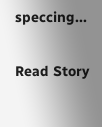speccing...

Read Story